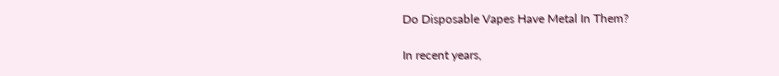Do Disposable Vapes Have Metal In Them?

In recent years,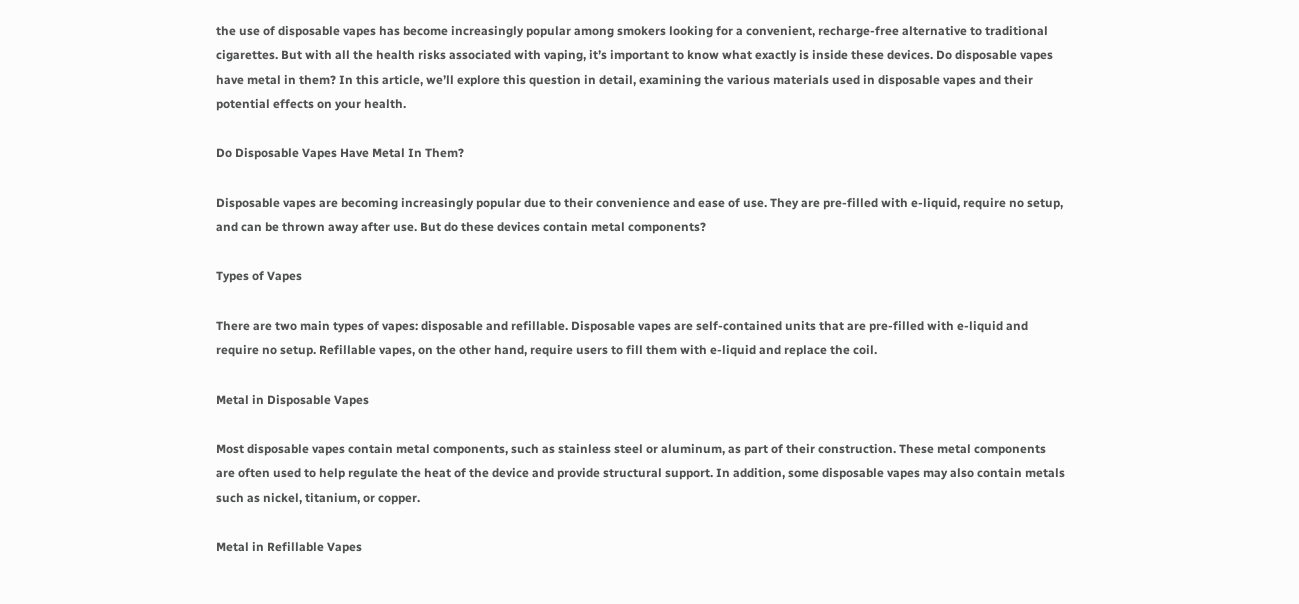the use of disposable vapes has become increasingly popular among smokers looking for a convenient, recharge-free alternative to traditional cigarettes. But with all the health risks associated with vaping, it’s important to know what exactly is inside these devices. Do disposable vapes have metal in them? In this article, we’ll explore this question in detail, examining the various materials used in disposable vapes and their potential effects on your health.

Do Disposable Vapes Have Metal In Them?

Disposable vapes are becoming increasingly popular due to their convenience and ease of use. They are pre-filled with e-liquid, require no setup, and can be thrown away after use. But do these devices contain metal components?

Types of Vapes

There are two main types of vapes: disposable and refillable. Disposable vapes are self-contained units that are pre-filled with e-liquid and require no setup. Refillable vapes, on the other hand, require users to fill them with e-liquid and replace the coil.

Metal in Disposable Vapes

Most disposable vapes contain metal components, such as stainless steel or aluminum, as part of their construction. These metal components are often used to help regulate the heat of the device and provide structural support. In addition, some disposable vapes may also contain metals such as nickel, titanium, or copper.

Metal in Refillable Vapes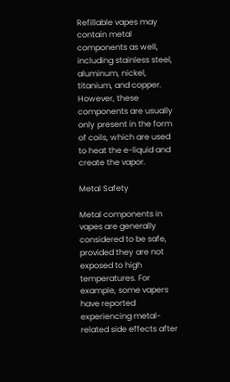Refillable vapes may contain metal components as well, including stainless steel, aluminum, nickel, titanium, and copper. However, these components are usually only present in the form of coils, which are used to heat the e-liquid and create the vapor.

Metal Safety

Metal components in vapes are generally considered to be safe, provided they are not exposed to high temperatures. For example, some vapers have reported experiencing metal-related side effects after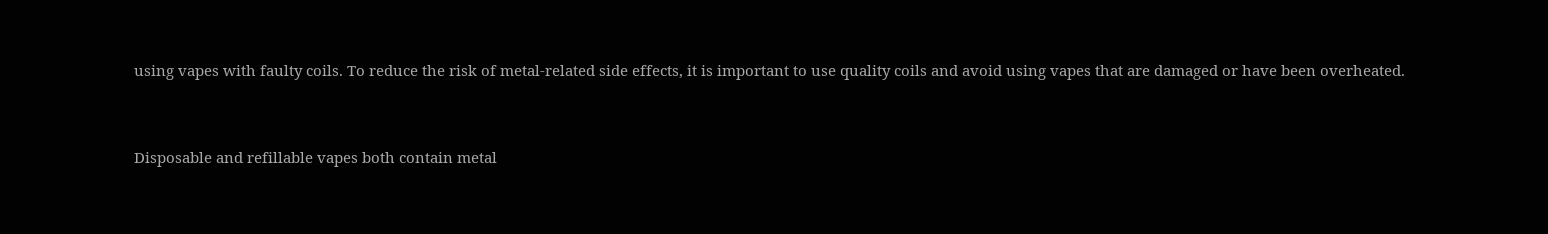using vapes with faulty coils. To reduce the risk of metal-related side effects, it is important to use quality coils and avoid using vapes that are damaged or have been overheated.


Disposable and refillable vapes both contain metal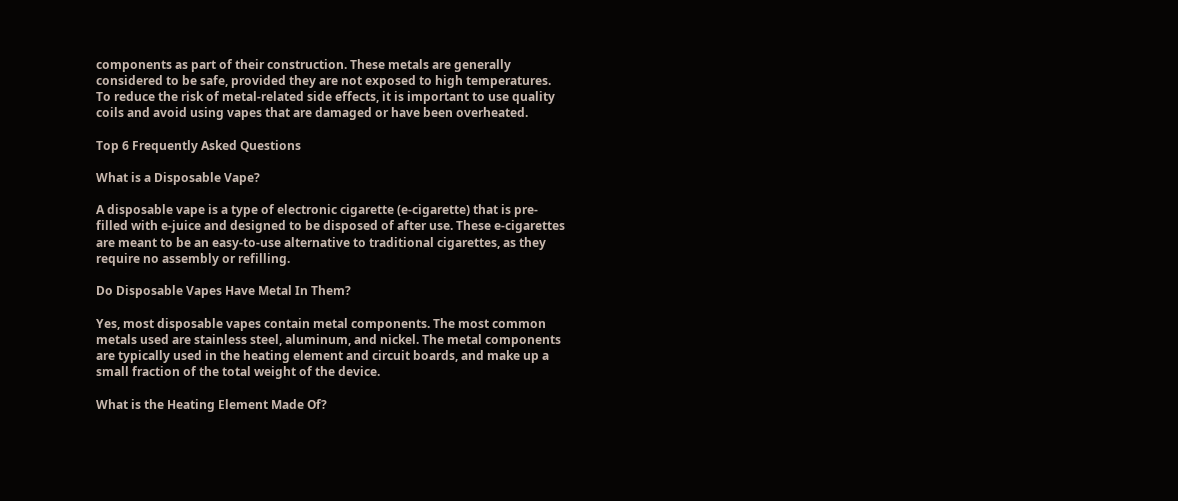components as part of their construction. These metals are generally considered to be safe, provided they are not exposed to high temperatures. To reduce the risk of metal-related side effects, it is important to use quality coils and avoid using vapes that are damaged or have been overheated.

Top 6 Frequently Asked Questions

What is a Disposable Vape?

A disposable vape is a type of electronic cigarette (e-cigarette) that is pre-filled with e-juice and designed to be disposed of after use. These e-cigarettes are meant to be an easy-to-use alternative to traditional cigarettes, as they require no assembly or refilling.

Do Disposable Vapes Have Metal In Them?

Yes, most disposable vapes contain metal components. The most common metals used are stainless steel, aluminum, and nickel. The metal components are typically used in the heating element and circuit boards, and make up a small fraction of the total weight of the device.

What is the Heating Element Made Of?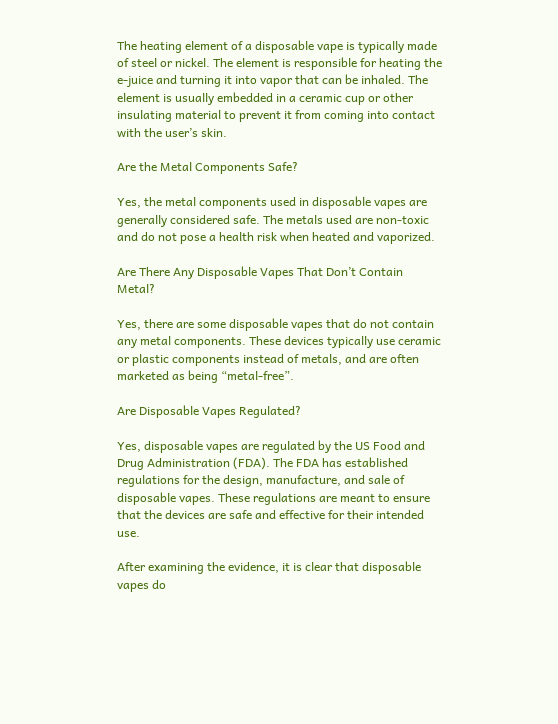The heating element of a disposable vape is typically made of steel or nickel. The element is responsible for heating the e-juice and turning it into vapor that can be inhaled. The element is usually embedded in a ceramic cup or other insulating material to prevent it from coming into contact with the user’s skin.

Are the Metal Components Safe?

Yes, the metal components used in disposable vapes are generally considered safe. The metals used are non-toxic and do not pose a health risk when heated and vaporized.

Are There Any Disposable Vapes That Don’t Contain Metal?

Yes, there are some disposable vapes that do not contain any metal components. These devices typically use ceramic or plastic components instead of metals, and are often marketed as being “metal-free”.

Are Disposable Vapes Regulated?

Yes, disposable vapes are regulated by the US Food and Drug Administration (FDA). The FDA has established regulations for the design, manufacture, and sale of disposable vapes. These regulations are meant to ensure that the devices are safe and effective for their intended use.

After examining the evidence, it is clear that disposable vapes do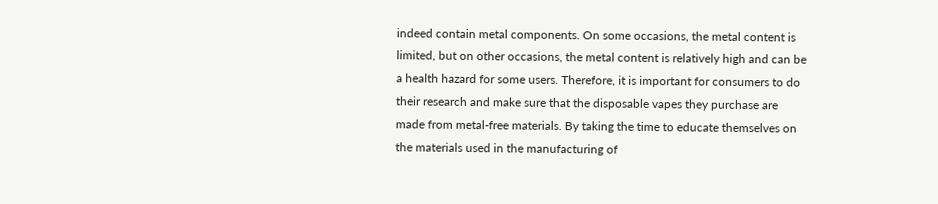indeed contain metal components. On some occasions, the metal content is limited, but on other occasions, the metal content is relatively high and can be a health hazard for some users. Therefore, it is important for consumers to do their research and make sure that the disposable vapes they purchase are made from metal-free materials. By taking the time to educate themselves on the materials used in the manufacturing of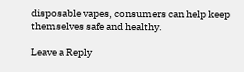disposable vapes, consumers can help keep themselves safe and healthy.

Leave a Reply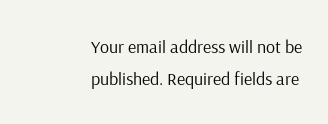Your email address will not be published. Required fields are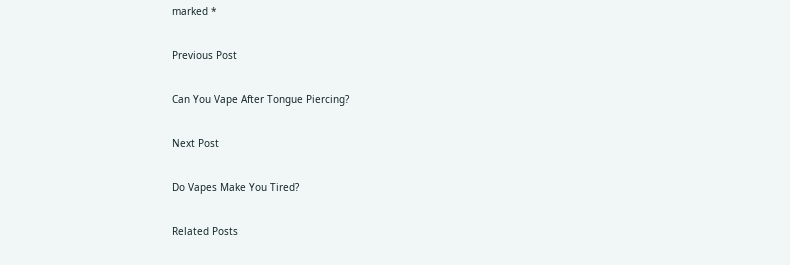marked *

Previous Post

Can You Vape After Tongue Piercing?

Next Post

Do Vapes Make You Tired?

Related Posts